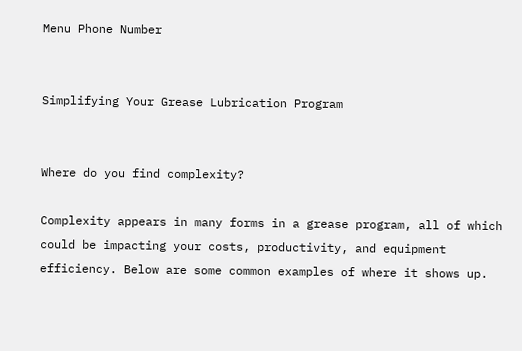Menu Phone Number


Simplifying Your Grease Lubrication Program


Where do you find complexity?

Complexity appears in many forms in a grease program, all of which could be impacting your costs, productivity, and equipment efficiency. Below are some common examples of where it shows up.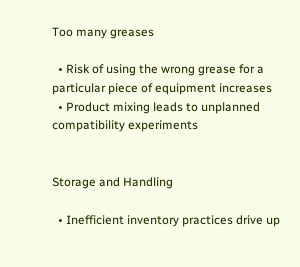Too many greases

  • Risk of using the wrong grease for a particular piece of equipment increases
  • Product mixing leads to unplanned compatibility experiments


Storage and Handling

  • Inefficient inventory practices drive up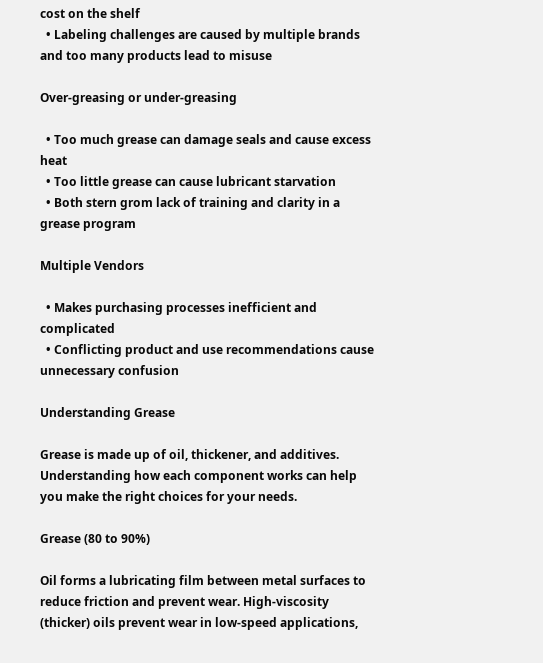cost on the shelf
  • Labeling challenges are caused by multiple brands and too many products lead to misuse

Over-greasing or under-greasing

  • Too much grease can damage seals and cause excess heat
  • Too little grease can cause lubricant starvation
  • Both stern grom lack of training and clarity in a grease program

Multiple Vendors

  • Makes purchasing processes inefficient and complicated
  • Conflicting product and use recommendations cause unnecessary confusion

Understanding Grease

Grease is made up of oil, thickener, and additives. Understanding how each component works can help you make the right choices for your needs.

Grease (80 to 90%)

Oil forms a lubricating film between metal surfaces to reduce friction and prevent wear. High-viscosity (thicker) oils prevent wear in low-speed applications,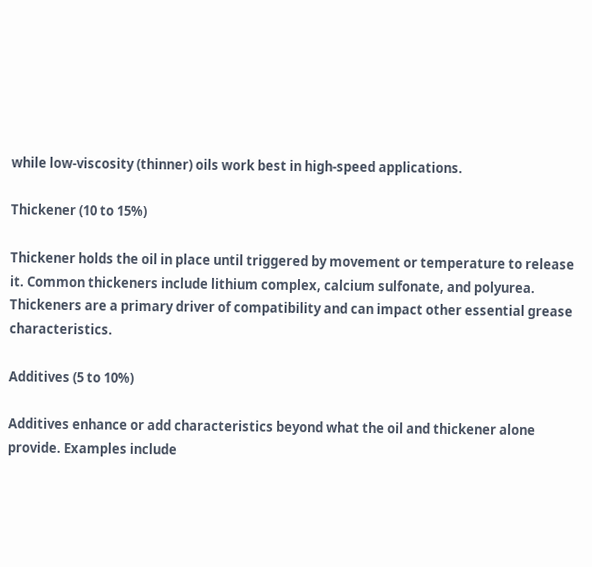while low-viscosity (thinner) oils work best in high-speed applications.

Thickener (10 to 15%)

Thickener holds the oil in place until triggered by movement or temperature to release it. Common thickeners include lithium complex, calcium sulfonate, and polyurea. Thickeners are a primary driver of compatibility and can impact other essential grease characteristics.

Additives (5 to 10%)

Additives enhance or add characteristics beyond what the oil and thickener alone provide. Examples include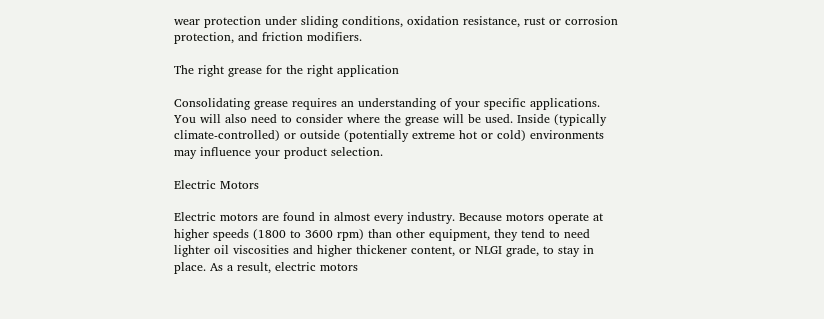wear protection under sliding conditions, oxidation resistance, rust or corrosion protection, and friction modifiers.

The right grease for the right application

Consolidating grease requires an understanding of your specific applications. You will also need to consider where the grease will be used. Inside (typically climate-controlled) or outside (potentially extreme hot or cold) environments may influence your product selection.

Electric Motors

Electric motors are found in almost every industry. Because motors operate at higher speeds (1800 to 3600 rpm) than other equipment, they tend to need lighter oil viscosities and higher thickener content, or NLGI grade, to stay in place. As a result, electric motors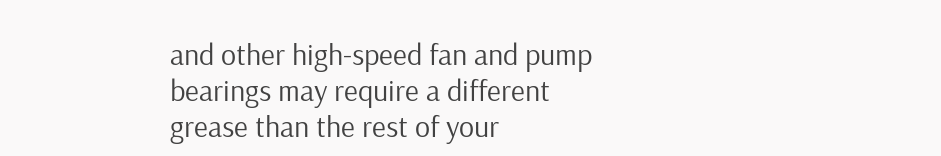and other high-speed fan and pump bearings may require a different grease than the rest of your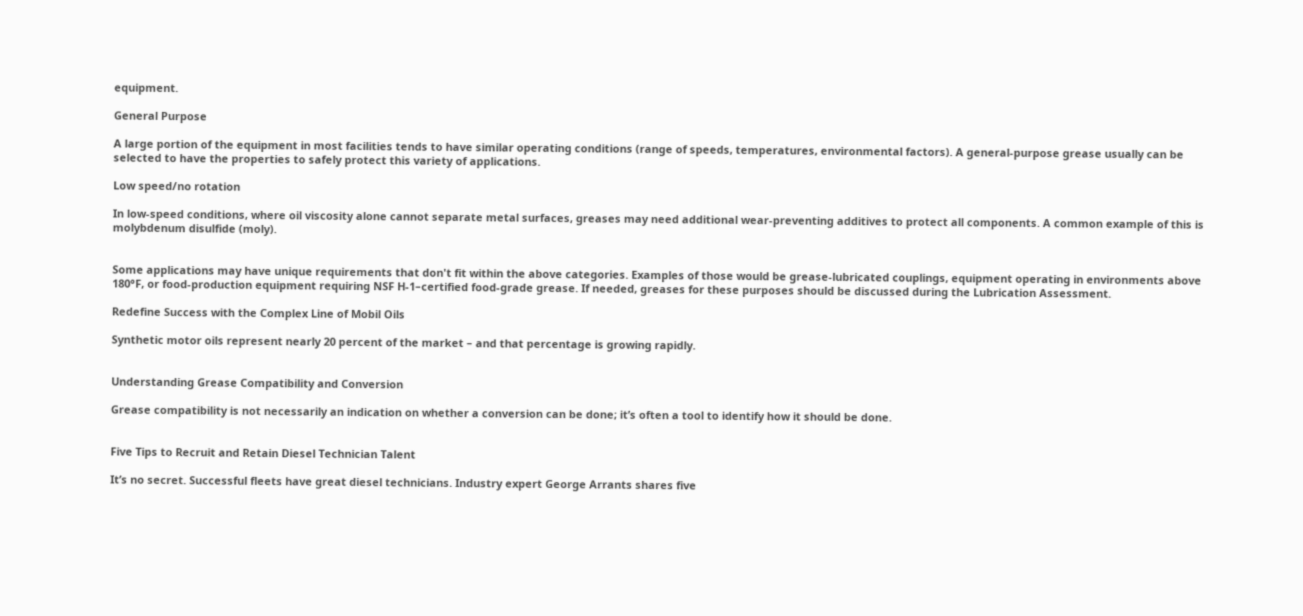equipment.

General Purpose

A large portion of the equipment in most facilities tends to have similar operating conditions (range of speeds, temperatures, environmental factors). A general-purpose grease usually can be selected to have the properties to safely protect this variety of applications.

Low speed/no rotation

In low-speed conditions, where oil viscosity alone cannot separate metal surfaces, greases may need additional wear-preventing additives to protect all components. A common example of this is molybdenum disulfide (moly).


Some applications may have unique requirements that don't fit within the above categories. Examples of those would be grease-lubricated couplings, equipment operating in environments above 180°F, or food-production equipment requiring NSF H-1–certified food-grade grease. If needed, greases for these purposes should be discussed during the Lubrication Assessment.

Redefine Success with the Complex Line of Mobil Oils

Synthetic motor oils represent nearly 20 percent of the market – and that percentage is growing rapidly.


Understanding Grease Compatibility and Conversion

Grease compatibility is not necessarily an indication on whether a conversion can be done; it’s often a tool to identify how it should be done.


Five Tips to Recruit and Retain Diesel Technician Talent

It’s no secret. Successful fleets have great diesel technicians. Industry expert George Arrants shares five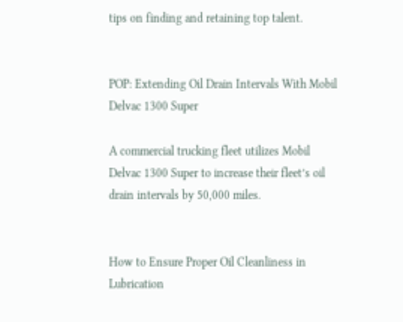tips on finding and retaining top talent.


POP: Extending Oil Drain Intervals With Mobil Delvac 1300 Super

A commercial trucking fleet utilizes Mobil Delvac 1300 Super to increase their fleet’s oil drain intervals by 50,000 miles.


How to Ensure Proper Oil Cleanliness in Lubrication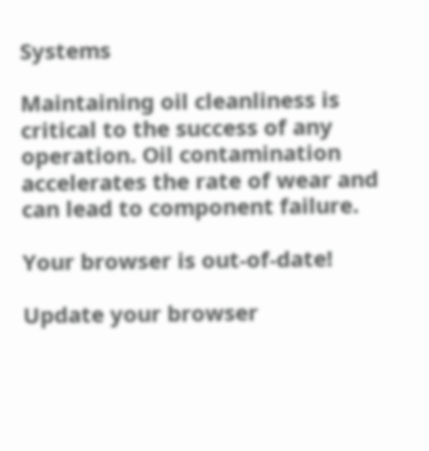Systems

Maintaining oil cleanliness is critical to the success of any operation. Oil contamination accelerates the rate of wear and can lead to component failure.

Your browser is out-of-date!

Update your browser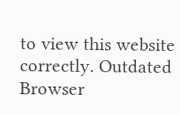to view this website correctly. Outdated Browser